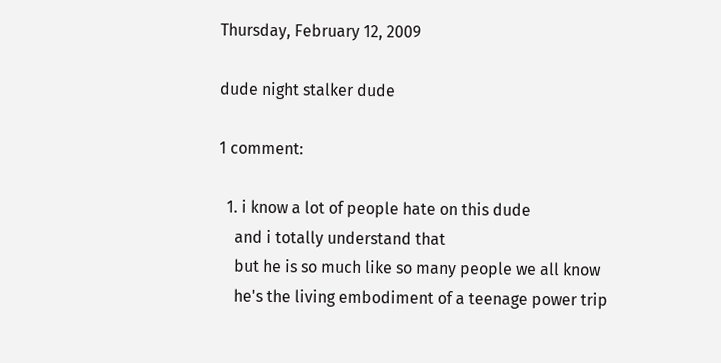Thursday, February 12, 2009

dude night stalker dude

1 comment:

  1. i know a lot of people hate on this dude
    and i totally understand that
    but he is so much like so many people we all know
    he's the living embodiment of a teenage power trip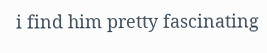i find him pretty fascinating